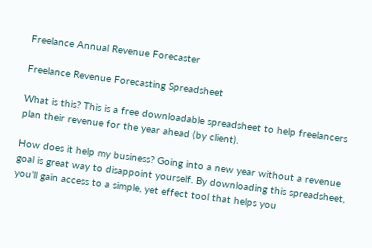Freelance Annual Revenue Forecaster

Freelance Revenue Forecasting Spreadsheet

What is this? This is a free downloadable spreadsheet to help freelancers plan their revenue for the year ahead (by client).

How does it help my business? Going into a new year without a revenue goal is great way to disappoint yourself. By downloading this spreadsheet, you’ll gain access to a simple, yet effect tool that helps you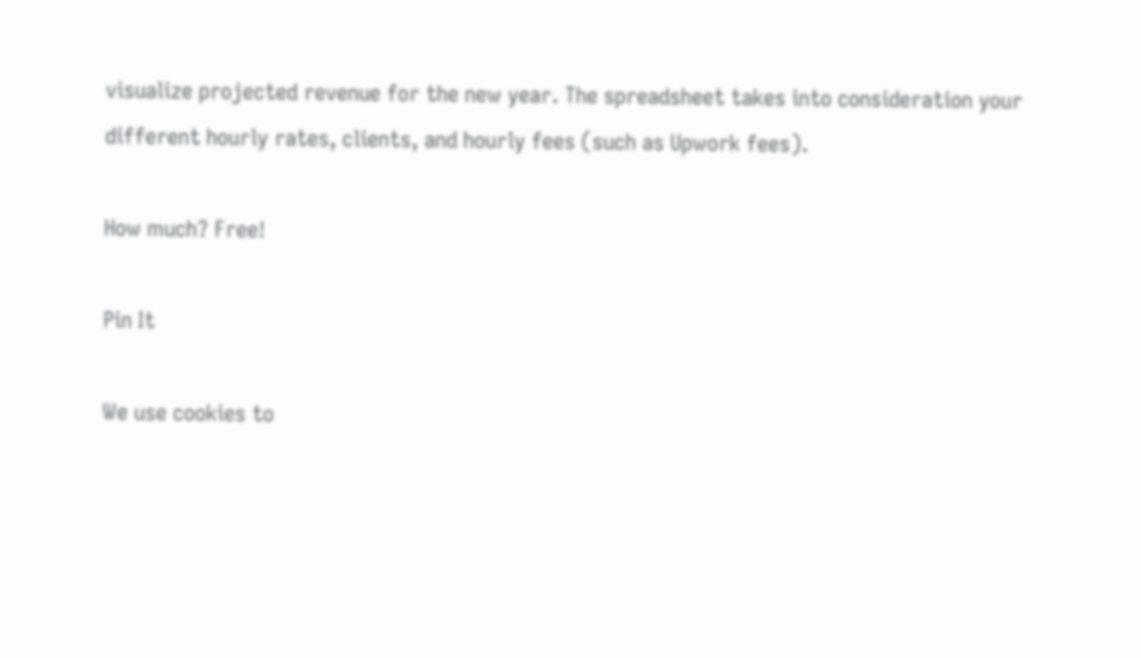visualize projected revenue for the new year. The spreadsheet takes into consideration your different hourly rates, clients, and hourly fees (such as Upwork fees).

How much? Free!

Pin It

We use cookies to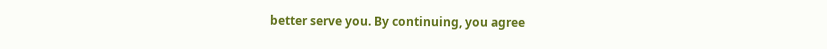better serve you. By continuing, you agree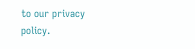to our privacy policy.